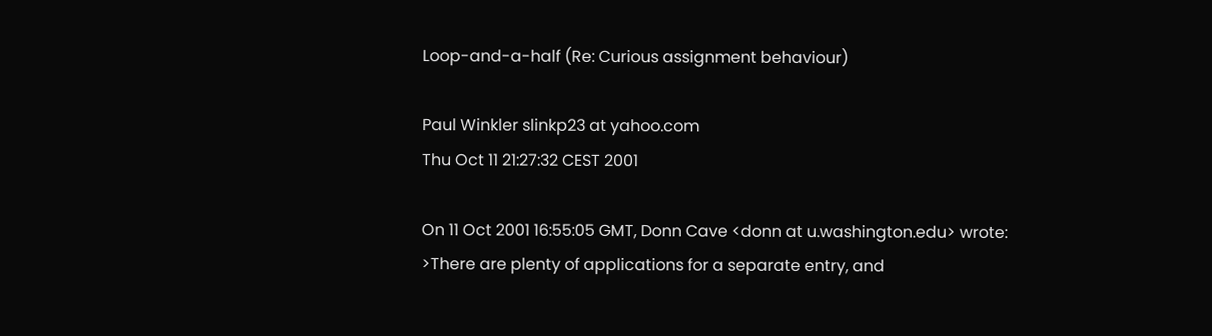Loop-and-a-half (Re: Curious assignment behaviour)

Paul Winkler slinkp23 at yahoo.com
Thu Oct 11 21:27:32 CEST 2001

On 11 Oct 2001 16:55:05 GMT, Donn Cave <donn at u.washington.edu> wrote:
>There are plenty of applications for a separate entry, and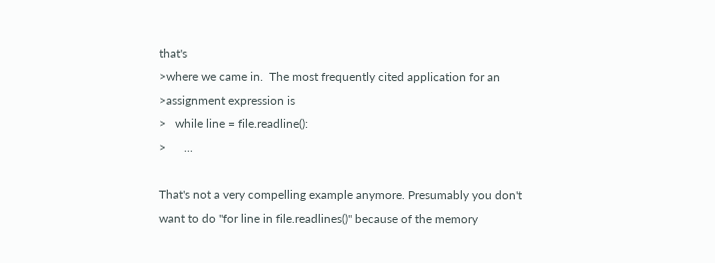that's
>where we came in.  The most frequently cited application for an
>assignment expression is
>   while line = file.readline():
>      ...

That's not a very compelling example anymore. Presumably you don't
want to do "for line in file.readlines()" because of the memory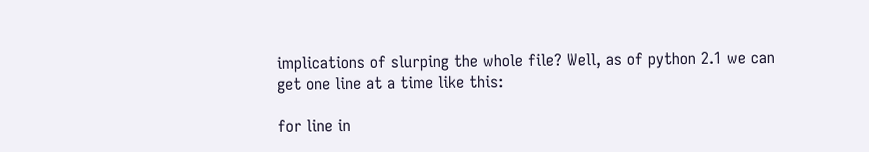implications of slurping the whole file? Well, as of python 2.1 we can
get one line at a time like this:

for line in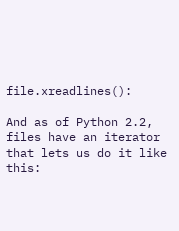file.xreadlines():

And as of Python 2.2, files have an iterator that lets us do it like this: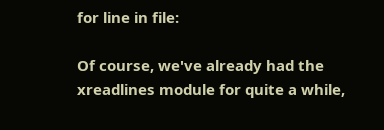for line in file:

Of course, we've already had the xreadlines module for quite a while,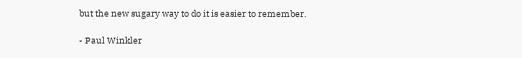but the new sugary way to do it is easier to remember.

- Paul Winkler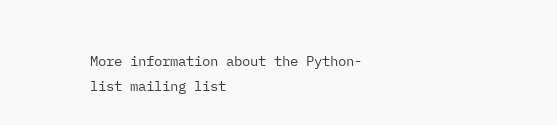More information about the Python-list mailing list